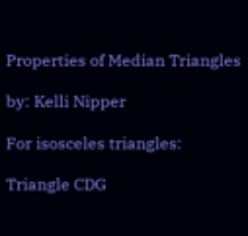Properties of Median Triangles

by: Kelli Nipper

For isosceles triangles:

Triangle CDG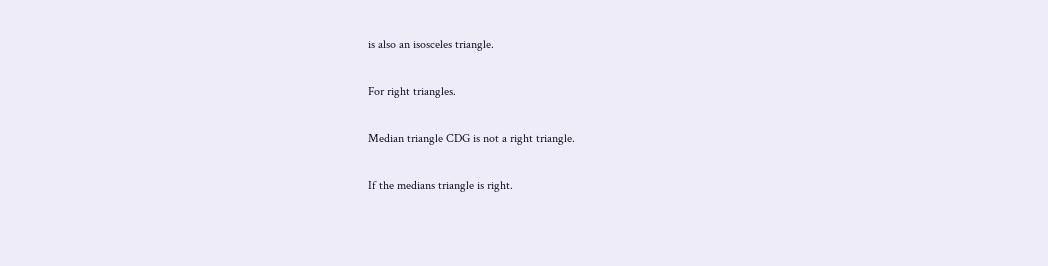is also an isosceles triangle.

For right triangles.

Median triangle CDG is not a right triangle.

If the medians triangle is right.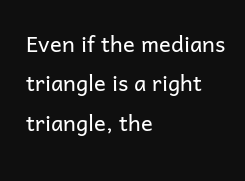Even if the medians triangle is a right triangle, the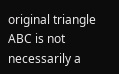original triangle ABC is not necessarily a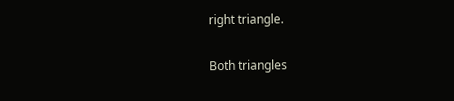right triangle.

Both triangles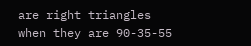are right triangles when they are 90-35-55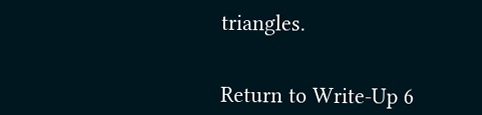triangles.


Return to Write-Up 6